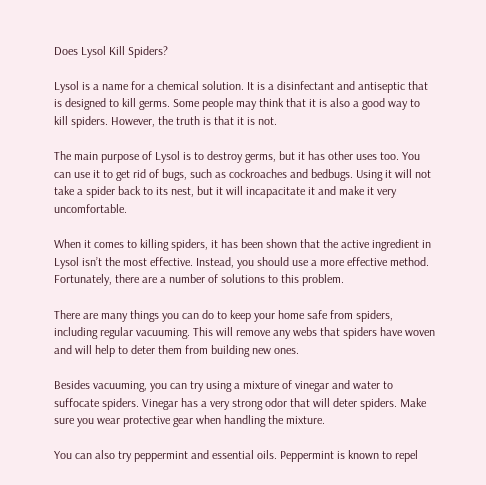Does Lysol Kill Spiders?

Lysol is a name for a chemical solution. It is a disinfectant and antiseptic that is designed to kill germs. Some people may think that it is also a good way to kill spiders. However, the truth is that it is not.

The main purpose of Lysol is to destroy germs, but it has other uses too. You can use it to get rid of bugs, such as cockroaches and bedbugs. Using it will not take a spider back to its nest, but it will incapacitate it and make it very uncomfortable.

When it comes to killing spiders, it has been shown that the active ingredient in Lysol isn’t the most effective. Instead, you should use a more effective method. Fortunately, there are a number of solutions to this problem.

There are many things you can do to keep your home safe from spiders, including regular vacuuming. This will remove any webs that spiders have woven and will help to deter them from building new ones.

Besides vacuuming, you can try using a mixture of vinegar and water to suffocate spiders. Vinegar has a very strong odor that will deter spiders. Make sure you wear protective gear when handling the mixture.

You can also try peppermint and essential oils. Peppermint is known to repel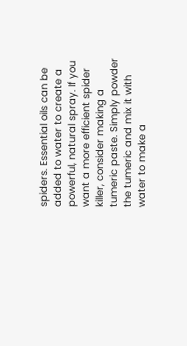spiders. Essential oils can be added to water to create a powerful, natural spray. If you want a more efficient spider killer, consider making a tumeric paste. Simply powder the tumeric and mix it with water to make a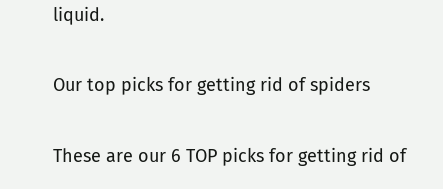liquid.

Our top picks for getting rid of spiders

These are our 6 TOP picks for getting rid of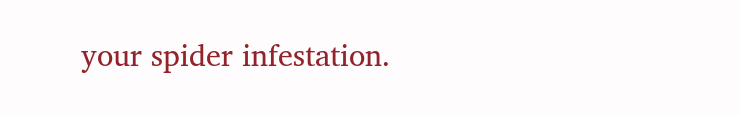your spider infestation.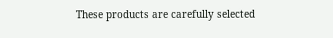These products are carefully selected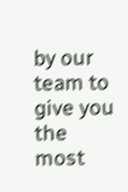by our team to give you the most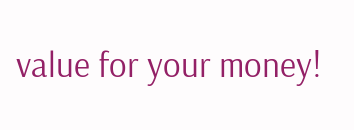value for your money!